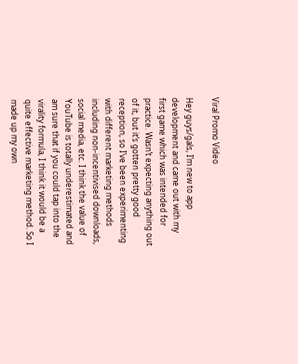Viral Promo Video

Hey guys/gals, I’m new to app development and came out with my first game which was intended for practice. Wasn’t expecting anything out of it, but it’s gotten pretty good reception, so I’ve been experimenting with different marketing methods including non-incentivised downloads, social media, etc. I think the value of YouTube is totally underestimated and am sure that if you could tap into the virality formula, I think it would be a quite effective marketing method. So I made up my own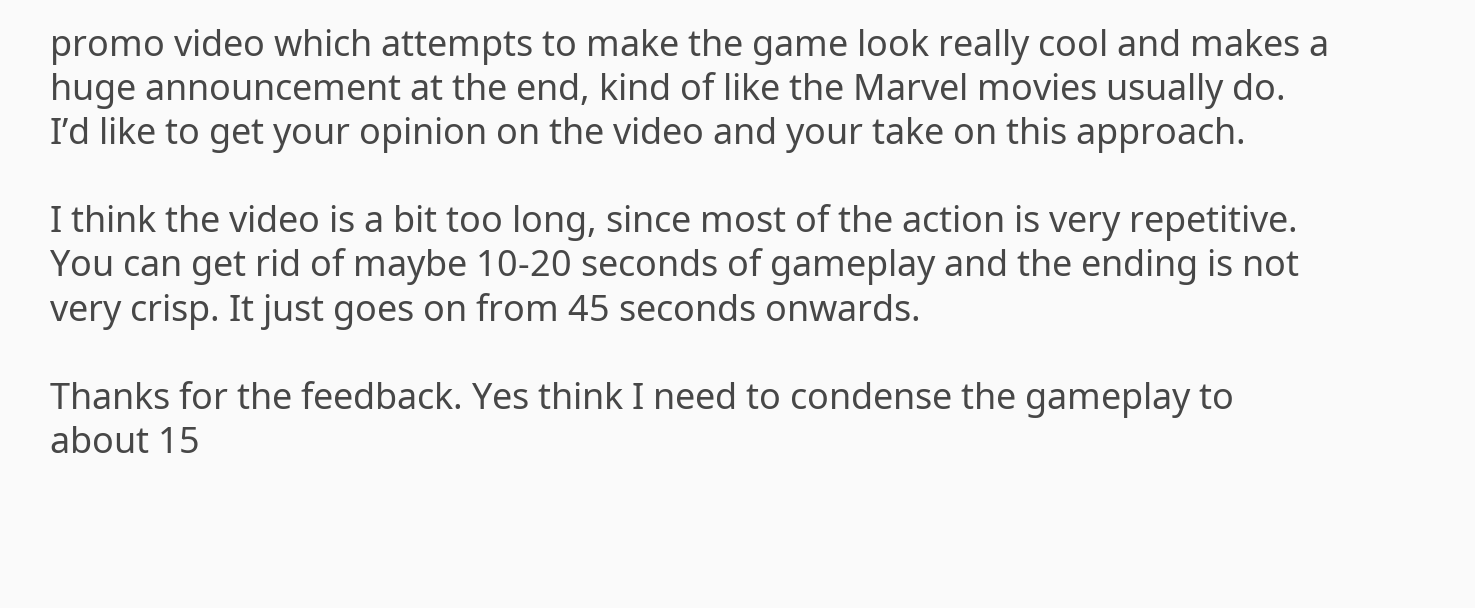promo video which attempts to make the game look really cool and makes a huge announcement at the end, kind of like the Marvel movies usually do. I’d like to get your opinion on the video and your take on this approach.

I think the video is a bit too long, since most of the action is very repetitive. You can get rid of maybe 10-20 seconds of gameplay and the ending is not very crisp. It just goes on from 45 seconds onwards.

Thanks for the feedback. Yes think I need to condense the gameplay to about 15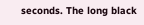seconds. The long black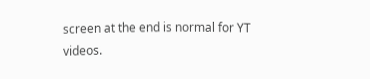screen at the end is normal for YT videos.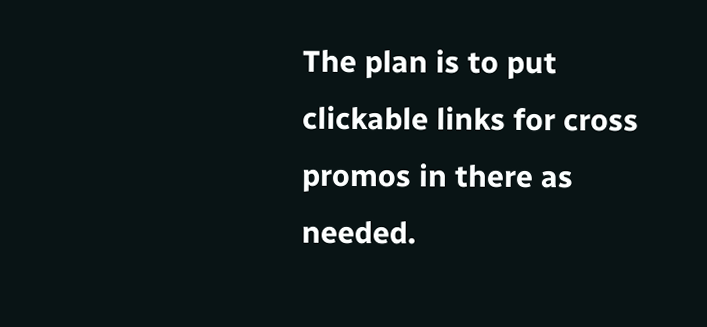The plan is to put clickable links for cross promos in there as needed.